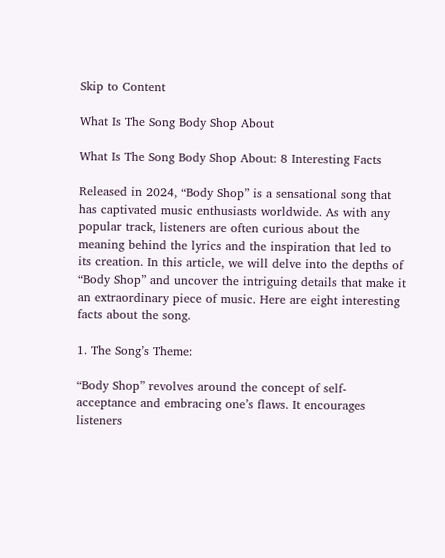Skip to Content

What Is The Song Body Shop About

What Is The Song Body Shop About: 8 Interesting Facts

Released in 2024, “Body Shop” is a sensational song that has captivated music enthusiasts worldwide. As with any popular track, listeners are often curious about the meaning behind the lyrics and the inspiration that led to its creation. In this article, we will delve into the depths of “Body Shop” and uncover the intriguing details that make it an extraordinary piece of music. Here are eight interesting facts about the song.

1. The Song’s Theme:

“Body Shop” revolves around the concept of self-acceptance and embracing one’s flaws. It encourages listeners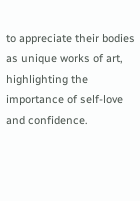to appreciate their bodies as unique works of art, highlighting the importance of self-love and confidence.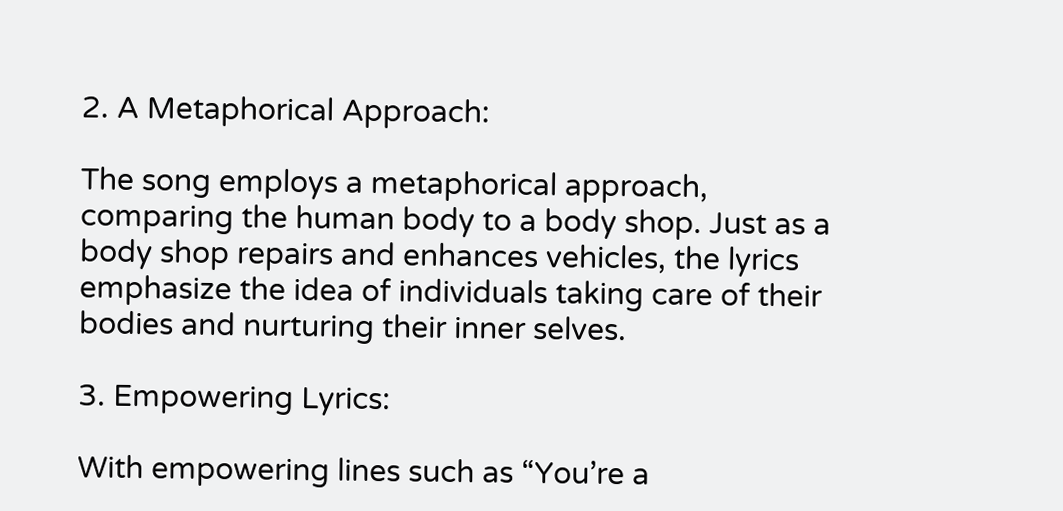2. A Metaphorical Approach:

The song employs a metaphorical approach, comparing the human body to a body shop. Just as a body shop repairs and enhances vehicles, the lyrics emphasize the idea of individuals taking care of their bodies and nurturing their inner selves.

3. Empowering Lyrics:

With empowering lines such as “You’re a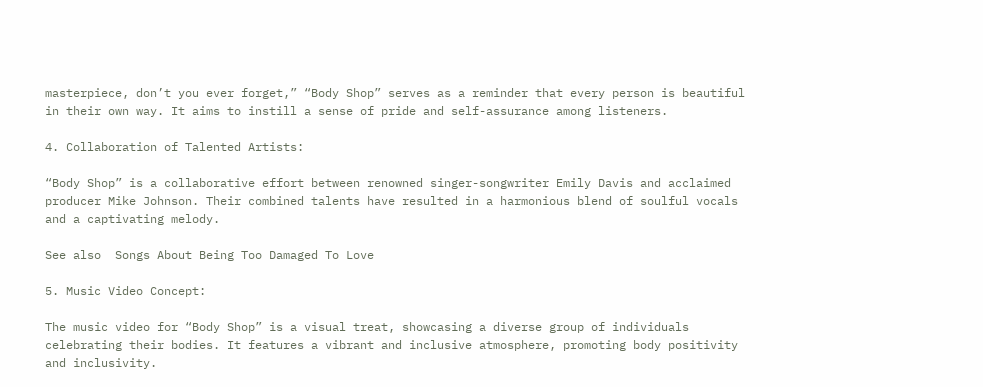masterpiece, don’t you ever forget,” “Body Shop” serves as a reminder that every person is beautiful in their own way. It aims to instill a sense of pride and self-assurance among listeners.

4. Collaboration of Talented Artists:

“Body Shop” is a collaborative effort between renowned singer-songwriter Emily Davis and acclaimed producer Mike Johnson. Their combined talents have resulted in a harmonious blend of soulful vocals and a captivating melody.

See also  Songs About Being Too Damaged To Love

5. Music Video Concept:

The music video for “Body Shop” is a visual treat, showcasing a diverse group of individuals celebrating their bodies. It features a vibrant and inclusive atmosphere, promoting body positivity and inclusivity.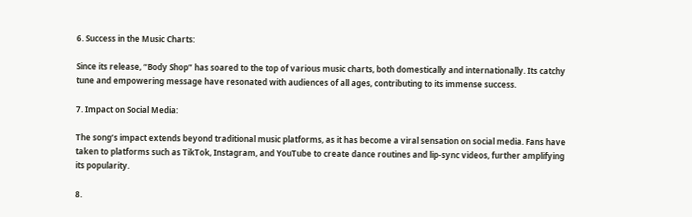6. Success in the Music Charts:

Since its release, “Body Shop” has soared to the top of various music charts, both domestically and internationally. Its catchy tune and empowering message have resonated with audiences of all ages, contributing to its immense success.

7. Impact on Social Media:

The song’s impact extends beyond traditional music platforms, as it has become a viral sensation on social media. Fans have taken to platforms such as TikTok, Instagram, and YouTube to create dance routines and lip-sync videos, further amplifying its popularity.

8.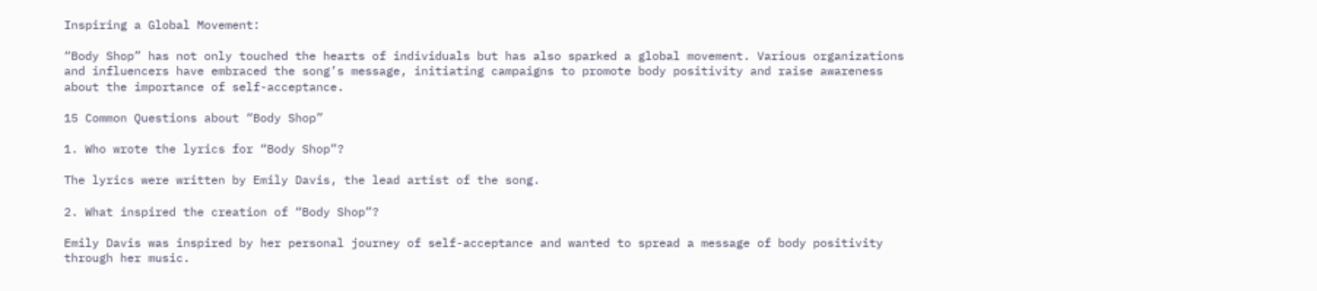Inspiring a Global Movement:

“Body Shop” has not only touched the hearts of individuals but has also sparked a global movement. Various organizations and influencers have embraced the song’s message, initiating campaigns to promote body positivity and raise awareness about the importance of self-acceptance.

15 Common Questions about “Body Shop”

1. Who wrote the lyrics for “Body Shop”?

The lyrics were written by Emily Davis, the lead artist of the song.

2. What inspired the creation of “Body Shop”?

Emily Davis was inspired by her personal journey of self-acceptance and wanted to spread a message of body positivity through her music.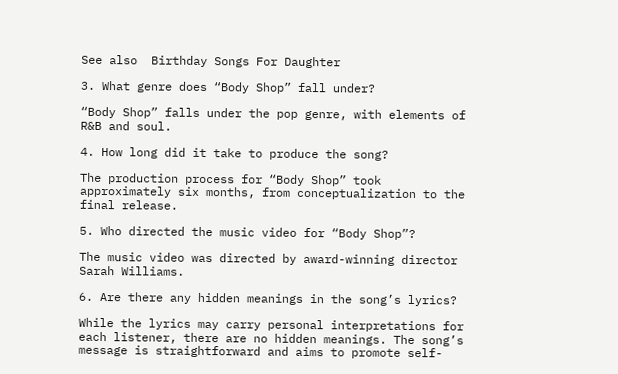See also  Birthday Songs For Daughter

3. What genre does “Body Shop” fall under?

“Body Shop” falls under the pop genre, with elements of R&B and soul.

4. How long did it take to produce the song?

The production process for “Body Shop” took approximately six months, from conceptualization to the final release.

5. Who directed the music video for “Body Shop”?

The music video was directed by award-winning director Sarah Williams.

6. Are there any hidden meanings in the song’s lyrics?

While the lyrics may carry personal interpretations for each listener, there are no hidden meanings. The song’s message is straightforward and aims to promote self-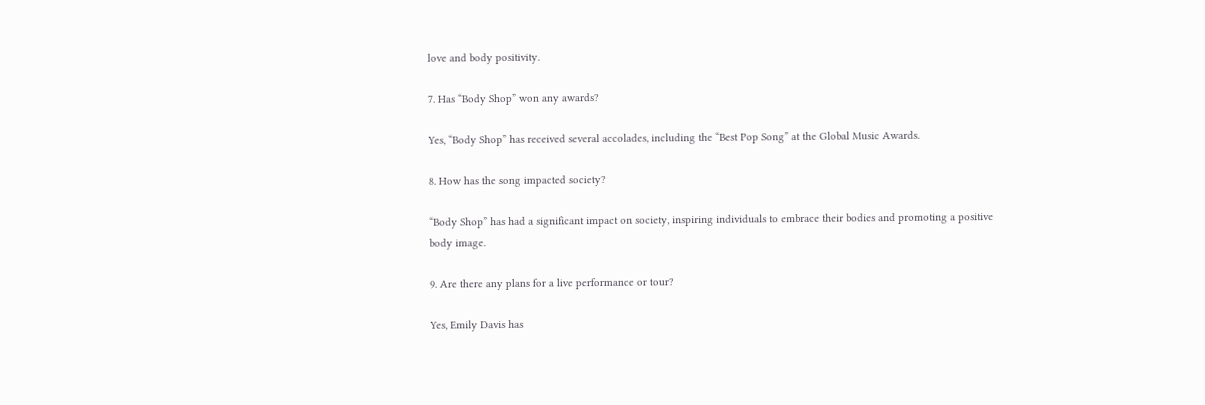love and body positivity.

7. Has “Body Shop” won any awards?

Yes, “Body Shop” has received several accolades, including the “Best Pop Song” at the Global Music Awards.

8. How has the song impacted society?

“Body Shop” has had a significant impact on society, inspiring individuals to embrace their bodies and promoting a positive body image.

9. Are there any plans for a live performance or tour?

Yes, Emily Davis has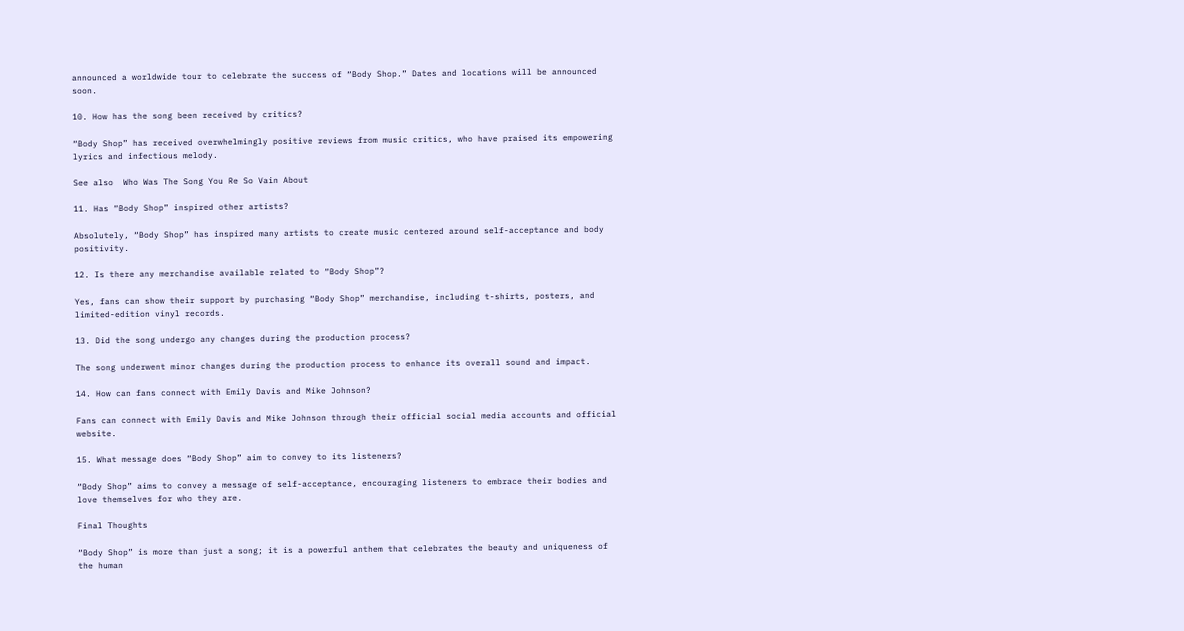announced a worldwide tour to celebrate the success of “Body Shop.” Dates and locations will be announced soon.

10. How has the song been received by critics?

“Body Shop” has received overwhelmingly positive reviews from music critics, who have praised its empowering lyrics and infectious melody.

See also  Who Was The Song You Re So Vain About

11. Has “Body Shop” inspired other artists?

Absolutely, “Body Shop” has inspired many artists to create music centered around self-acceptance and body positivity.

12. Is there any merchandise available related to “Body Shop”?

Yes, fans can show their support by purchasing “Body Shop” merchandise, including t-shirts, posters, and limited-edition vinyl records.

13. Did the song undergo any changes during the production process?

The song underwent minor changes during the production process to enhance its overall sound and impact.

14. How can fans connect with Emily Davis and Mike Johnson?

Fans can connect with Emily Davis and Mike Johnson through their official social media accounts and official website.

15. What message does “Body Shop” aim to convey to its listeners?

“Body Shop” aims to convey a message of self-acceptance, encouraging listeners to embrace their bodies and love themselves for who they are.

Final Thoughts

“Body Shop” is more than just a song; it is a powerful anthem that celebrates the beauty and uniqueness of the human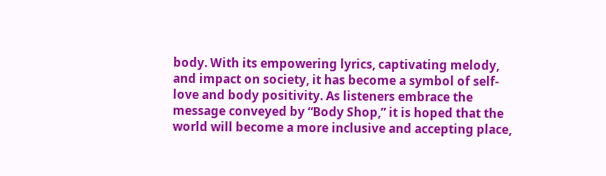body. With its empowering lyrics, captivating melody, and impact on society, it has become a symbol of self-love and body positivity. As listeners embrace the message conveyed by “Body Shop,” it is hoped that the world will become a more inclusive and accepting place,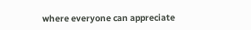where everyone can appreciate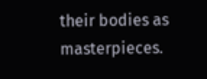their bodies as masterpieces.